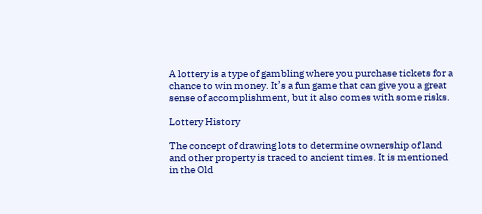A lottery is a type of gambling where you purchase tickets for a chance to win money. It’s a fun game that can give you a great sense of accomplishment, but it also comes with some risks.

Lottery History

The concept of drawing lots to determine ownership of land and other property is traced to ancient times. It is mentioned in the Old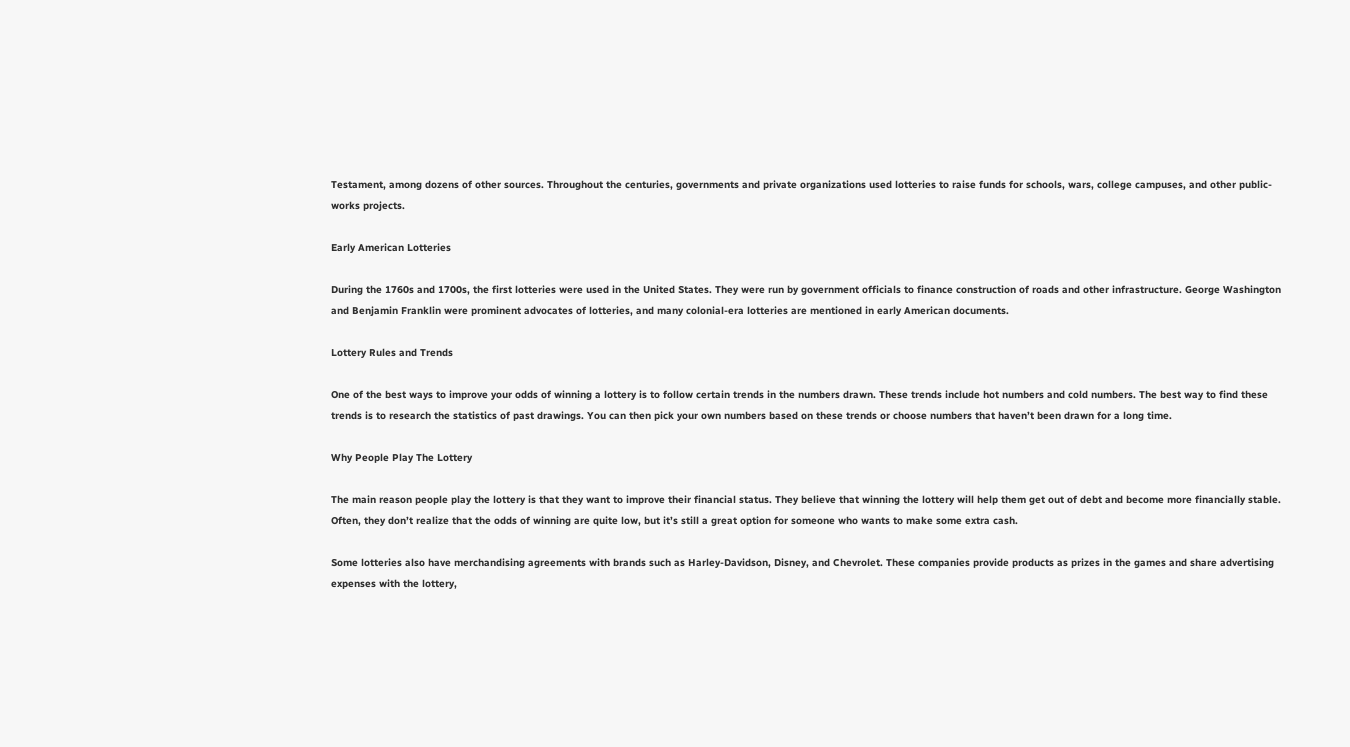Testament, among dozens of other sources. Throughout the centuries, governments and private organizations used lotteries to raise funds for schools, wars, college campuses, and other public-works projects.

Early American Lotteries

During the 1760s and 1700s, the first lotteries were used in the United States. They were run by government officials to finance construction of roads and other infrastructure. George Washington and Benjamin Franklin were prominent advocates of lotteries, and many colonial-era lotteries are mentioned in early American documents.

Lottery Rules and Trends

One of the best ways to improve your odds of winning a lottery is to follow certain trends in the numbers drawn. These trends include hot numbers and cold numbers. The best way to find these trends is to research the statistics of past drawings. You can then pick your own numbers based on these trends or choose numbers that haven’t been drawn for a long time.

Why People Play The Lottery

The main reason people play the lottery is that they want to improve their financial status. They believe that winning the lottery will help them get out of debt and become more financially stable. Often, they don’t realize that the odds of winning are quite low, but it’s still a great option for someone who wants to make some extra cash.

Some lotteries also have merchandising agreements with brands such as Harley-Davidson, Disney, and Chevrolet. These companies provide products as prizes in the games and share advertising expenses with the lottery,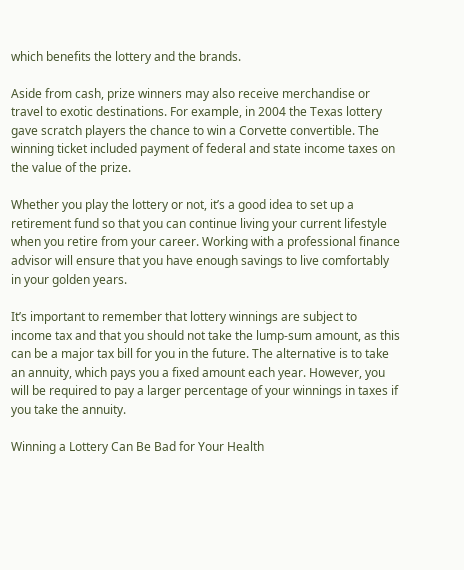which benefits the lottery and the brands.

Aside from cash, prize winners may also receive merchandise or travel to exotic destinations. For example, in 2004 the Texas lottery gave scratch players the chance to win a Corvette convertible. The winning ticket included payment of federal and state income taxes on the value of the prize.

Whether you play the lottery or not, it’s a good idea to set up a retirement fund so that you can continue living your current lifestyle when you retire from your career. Working with a professional finance advisor will ensure that you have enough savings to live comfortably in your golden years.

It’s important to remember that lottery winnings are subject to income tax and that you should not take the lump-sum amount, as this can be a major tax bill for you in the future. The alternative is to take an annuity, which pays you a fixed amount each year. However, you will be required to pay a larger percentage of your winnings in taxes if you take the annuity.

Winning a Lottery Can Be Bad for Your Health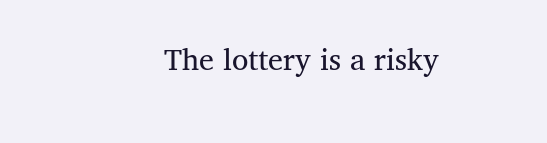The lottery is a risky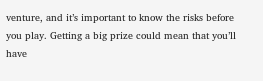venture, and it’s important to know the risks before you play. Getting a big prize could mean that you’ll have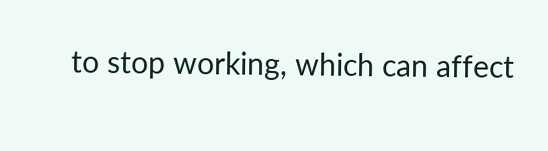to stop working, which can affect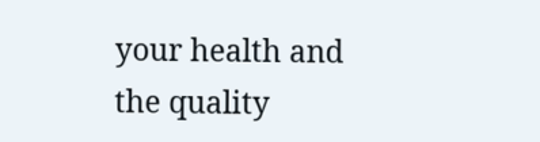your health and the quality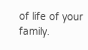of life of your family.